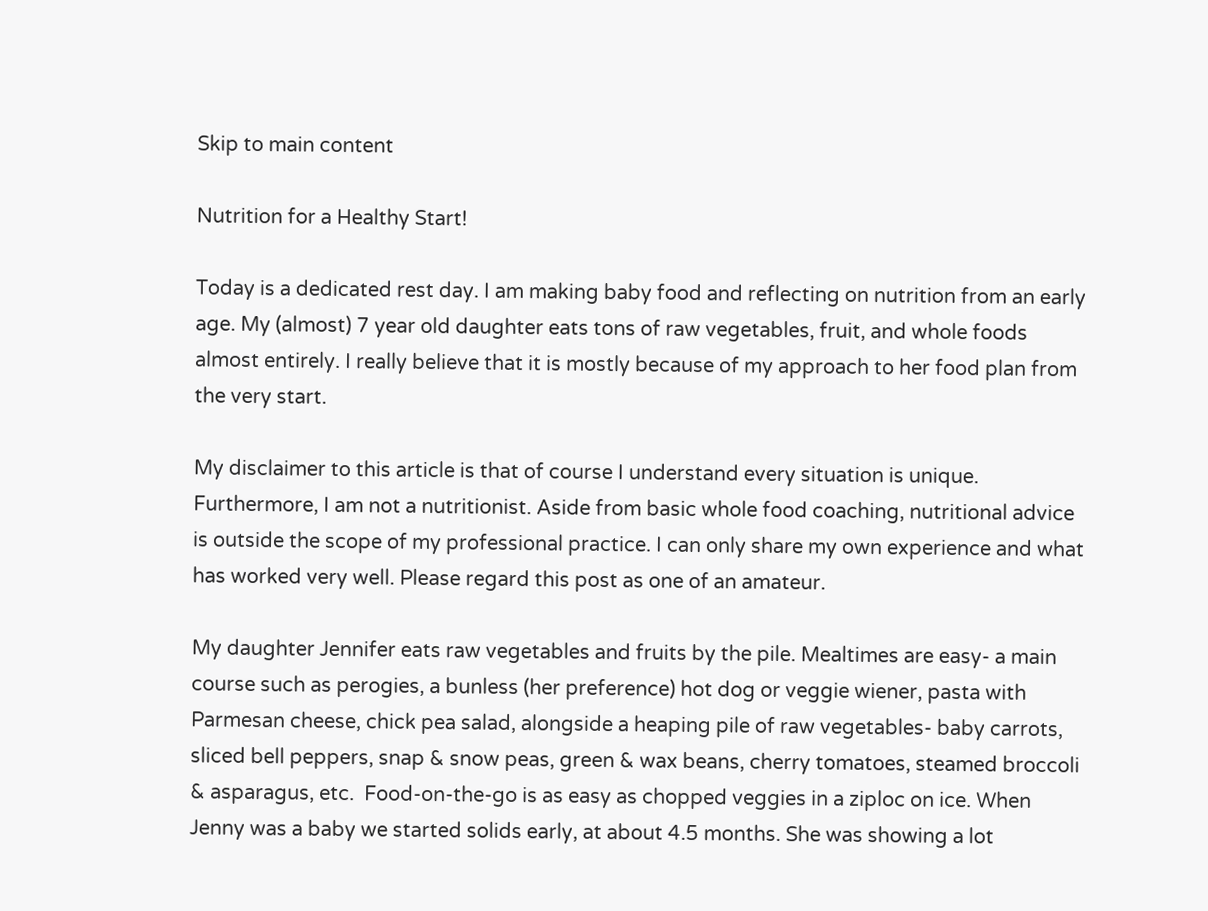Skip to main content

Nutrition for a Healthy Start!

Today is a dedicated rest day. I am making baby food and reflecting on nutrition from an early age. My (almost) 7 year old daughter eats tons of raw vegetables, fruit, and whole foods almost entirely. I really believe that it is mostly because of my approach to her food plan from the very start.

My disclaimer to this article is that of course I understand every situation is unique. Furthermore, I am not a nutritionist. Aside from basic whole food coaching, nutritional advice is outside the scope of my professional practice. I can only share my own experience and what has worked very well. Please regard this post as one of an amateur.

My daughter Jennifer eats raw vegetables and fruits by the pile. Mealtimes are easy- a main course such as perogies, a bunless (her preference) hot dog or veggie wiener, pasta with Parmesan cheese, chick pea salad, alongside a heaping pile of raw vegetables- baby carrots, sliced bell peppers, snap & snow peas, green & wax beans, cherry tomatoes, steamed broccoli & asparagus, etc.  Food-on-the-go is as easy as chopped veggies in a ziploc on ice. When Jenny was a baby we started solids early, at about 4.5 months. She was showing a lot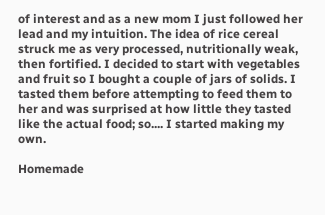of interest and as a new mom I just followed her lead and my intuition. The idea of rice cereal struck me as very processed, nutritionally weak, then fortified. I decided to start with vegetables and fruit so I bought a couple of jars of solids. I tasted them before attempting to feed them to her and was surprised at how little they tasted like the actual food; so.... I started making my own.

Homemade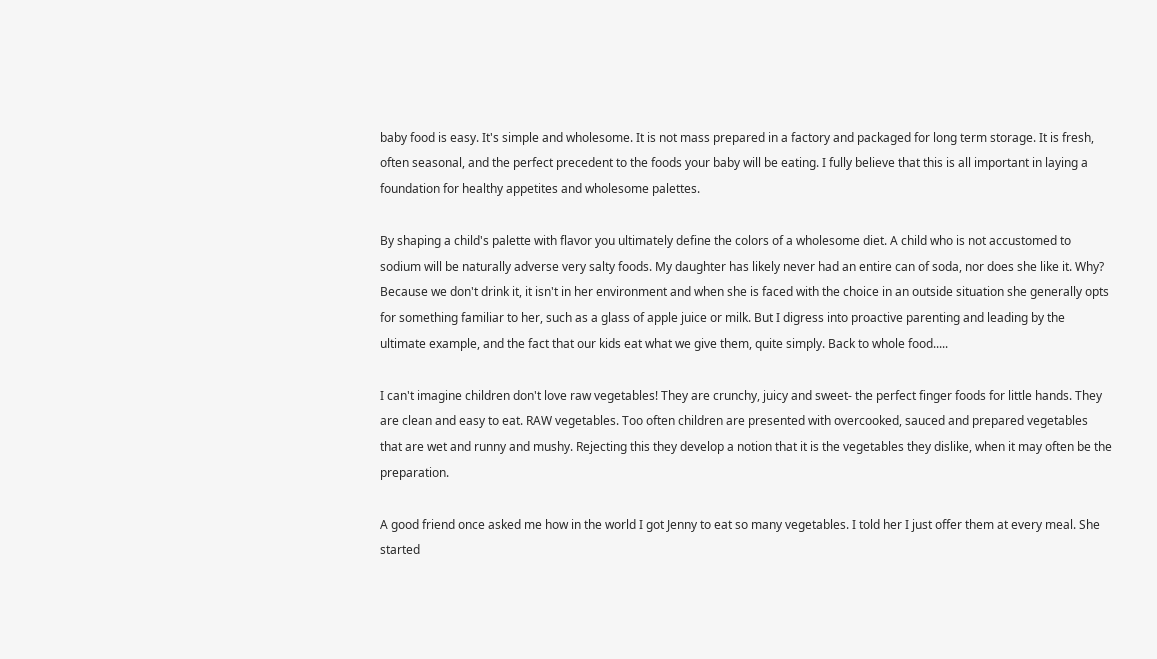baby food is easy. It's simple and wholesome. It is not mass prepared in a factory and packaged for long term storage. It is fresh, often seasonal, and the perfect precedent to the foods your baby will be eating. I fully believe that this is all important in laying a foundation for healthy appetites and wholesome palettes.

By shaping a child's palette with flavor you ultimately define the colors of a wholesome diet. A child who is not accustomed to sodium will be naturally adverse very salty foods. My daughter has likely never had an entire can of soda, nor does she like it. Why? Because we don't drink it, it isn't in her environment and when she is faced with the choice in an outside situation she generally opts for something familiar to her, such as a glass of apple juice or milk. But I digress into proactive parenting and leading by the ultimate example, and the fact that our kids eat what we give them, quite simply. Back to whole food.....

I can't imagine children don't love raw vegetables! They are crunchy, juicy and sweet- the perfect finger foods for little hands. They are clean and easy to eat. RAW vegetables. Too often children are presented with overcooked, sauced and prepared vegetables that are wet and runny and mushy. Rejecting this they develop a notion that it is the vegetables they dislike, when it may often be the preparation.

A good friend once asked me how in the world I got Jenny to eat so many vegetables. I told her I just offer them at every meal. She started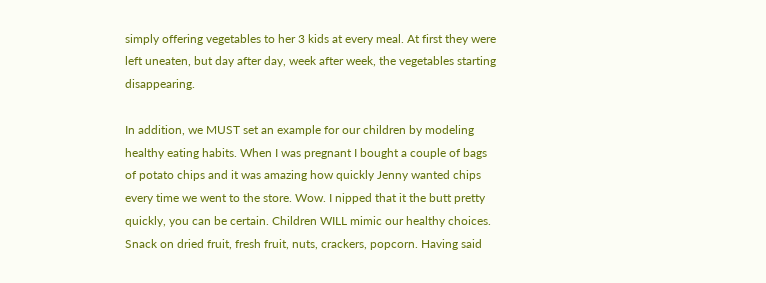simply offering vegetables to her 3 kids at every meal. At first they were left uneaten, but day after day, week after week, the vegetables starting disappearing.

In addition, we MUST set an example for our children by modeling healthy eating habits. When I was pregnant I bought a couple of bags of potato chips and it was amazing how quickly Jenny wanted chips every time we went to the store. Wow. I nipped that it the butt pretty quickly, you can be certain. Children WILL mimic our healthy choices. Snack on dried fruit, fresh fruit, nuts, crackers, popcorn. Having said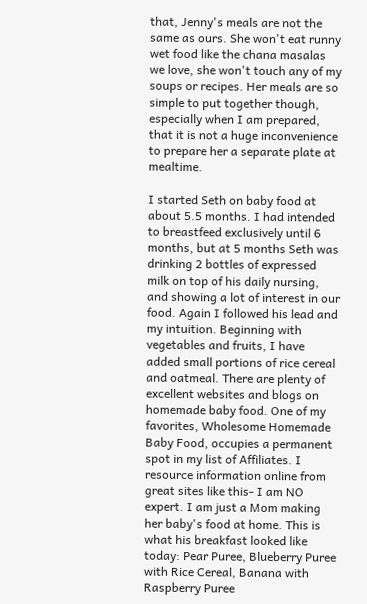that, Jenny's meals are not the same as ours. She won't eat runny wet food like the chana masalas we love, she won't touch any of my soups or recipes. Her meals are so simple to put together though, especially when I am prepared, that it is not a huge inconvenience to prepare her a separate plate at mealtime.

I started Seth on baby food at about 5.5 months. I had intended to breastfeed exclusively until 6 months, but at 5 months Seth was drinking 2 bottles of expressed milk on top of his daily nursing, and showing a lot of interest in our food. Again I followed his lead and my intuition. Beginning with vegetables and fruits, I have added small portions of rice cereal and oatmeal. There are plenty of excellent websites and blogs on homemade baby food. One of my favorites, Wholesome Homemade Baby Food, occupies a permanent spot in my list of Affiliates. I resource information online from great sites like this- I am NO expert. I am just a Mom making her baby's food at home. This is what his breakfast looked like today: Pear Puree, Blueberry Puree with Rice Cereal, Banana with Raspberry Puree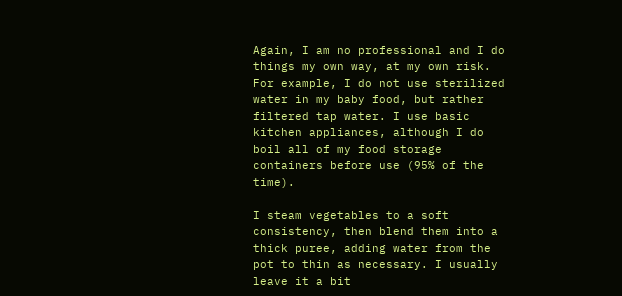Again, I am no professional and I do things my own way, at my own risk. For example, I do not use sterilized water in my baby food, but rather filtered tap water. I use basic kitchen appliances, although I do boil all of my food storage containers before use (95% of the time).

I steam vegetables to a soft consistency, then blend them into a thick puree, adding water from the pot to thin as necessary. I usually leave it a bit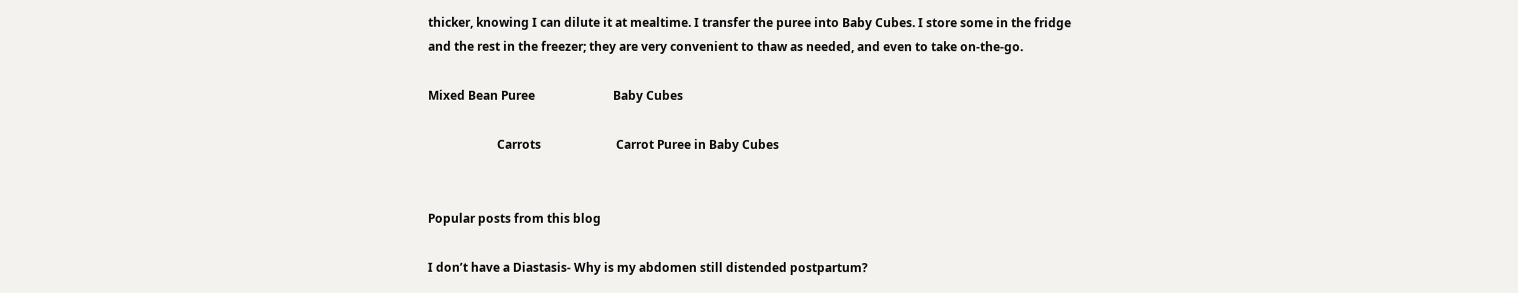thicker, knowing I can dilute it at mealtime. I transfer the puree into Baby Cubes. I store some in the fridge and the rest in the freezer; they are very convenient to thaw as needed, and even to take on-the-go.

Mixed Bean Puree                          Baby Cubes

                       Carrots                         Carrot Puree in Baby Cubes


Popular posts from this blog

I don’t have a Diastasis- Why is my abdomen still distended postpartum?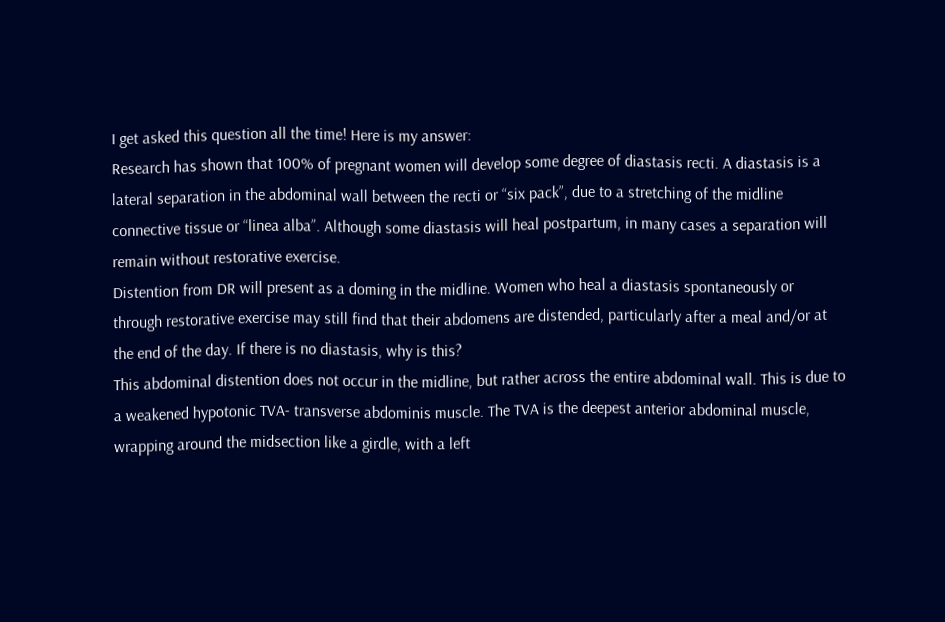I get asked this question all the time! Here is my answer:
Research has shown that 100% of pregnant women will develop some degree of diastasis recti. A diastasis is a lateral separation in the abdominal wall between the recti or “six pack”, due to a stretching of the midline connective tissue or “linea alba”. Although some diastasis will heal postpartum, in many cases a separation will remain without restorative exercise.
Distention from DR will present as a doming in the midline. Women who heal a diastasis spontaneously or through restorative exercise may still find that their abdomens are distended, particularly after a meal and/or at the end of the day. If there is no diastasis, why is this?
This abdominal distention does not occur in the midline, but rather across the entire abdominal wall. This is due to a weakened hypotonic TVA- transverse abdominis muscle. The TVA is the deepest anterior abdominal muscle, wrapping around the midsection like a girdle, with a left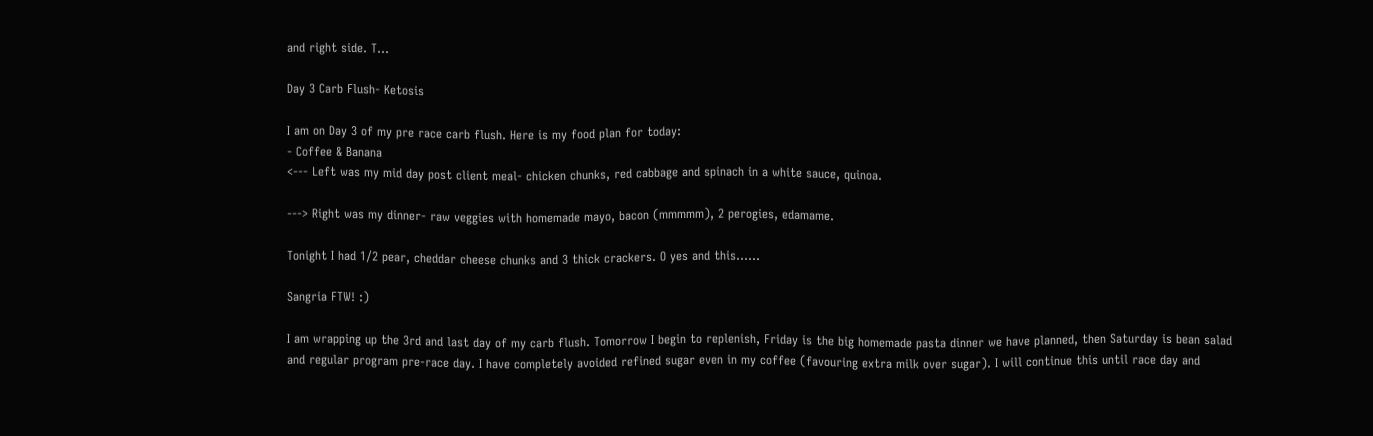and right side. T…

Day 3 Carb Flush- Ketosis

I am on Day 3 of my pre race carb flush. Here is my food plan for today:
- Coffee & Banana
<--- Left was my mid day post client meal- chicken chunks, red cabbage and spinach in a white sauce, quinoa.

---> Right was my dinner- raw veggies with homemade mayo, bacon (mmmmm), 2 perogies, edamame.

Tonight I had 1/2 pear, cheddar cheese chunks and 3 thick crackers. O yes and this......

Sangria FTW! :)

I am wrapping up the 3rd and last day of my carb flush. Tomorrow I begin to replenish, Friday is the big homemade pasta dinner we have planned, then Saturday is bean salad and regular program pre-race day. I have completely avoided refined sugar even in my coffee (favouring extra milk over sugar). I will continue this until race day and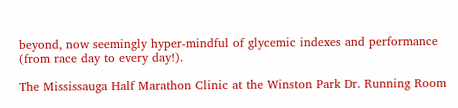beyond, now seemingly hyper-mindful of glycemic indexes and performance (from race day to every day!).

The Mississauga Half Marathon Clinic at the Winston Park Dr. Running Room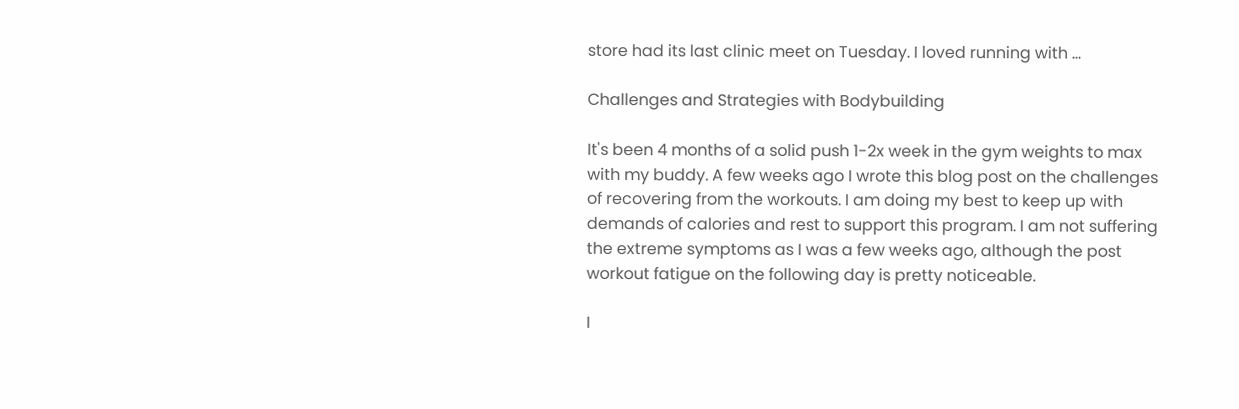store had its last clinic meet on Tuesday. I loved running with …

Challenges and Strategies with Bodybuilding

It's been 4 months of a solid push 1-2x week in the gym weights to max with my buddy. A few weeks ago I wrote this blog post on the challenges of recovering from the workouts. I am doing my best to keep up with demands of calories and rest to support this program. I am not suffering the extreme symptoms as I was a few weeks ago, although the post workout fatigue on the following day is pretty noticeable.

I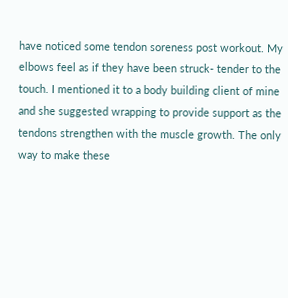have noticed some tendon soreness post workout. My elbows feel as if they have been struck- tender to the touch. I mentioned it to a body building client of mine and she suggested wrapping to provide support as the tendons strengthen with the muscle growth. The only way to make these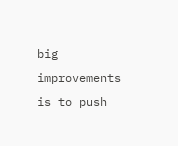big improvements is to push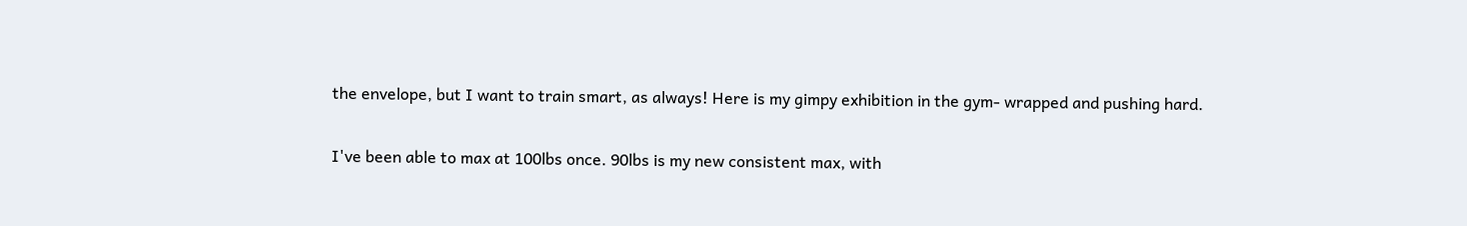the envelope, but I want to train smart, as always! Here is my gimpy exhibition in the gym- wrapped and pushing hard.

I've been able to max at 100lbs once. 90lbs is my new consistent max, with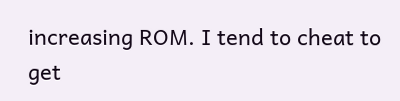increasing ROM. I tend to cheat to get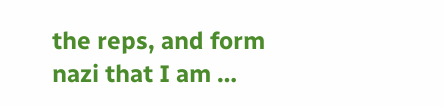the reps, and form nazi that I am …